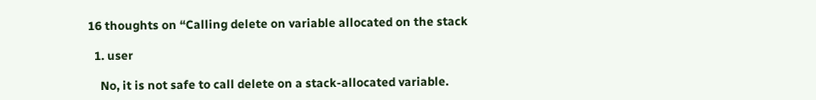16 thoughts on “Calling delete on variable allocated on the stack

  1. user

    No, it is not safe to call delete on a stack-allocated variable.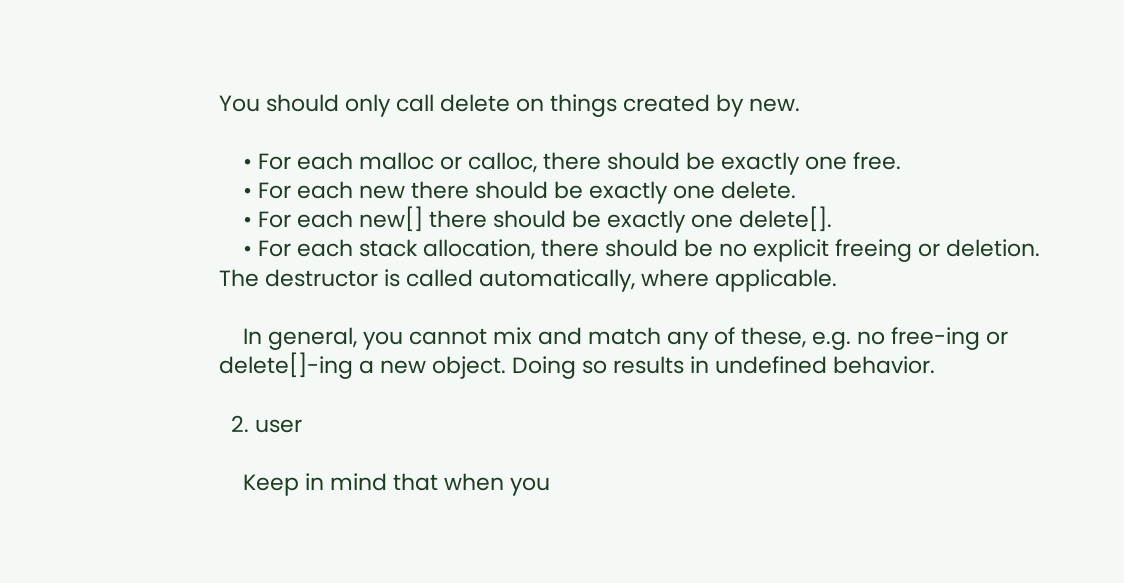You should only call delete on things created by new.

    • For each malloc or calloc, there should be exactly one free.
    • For each new there should be exactly one delete.
    • For each new[] there should be exactly one delete[].
    • For each stack allocation, there should be no explicit freeing or deletion. The destructor is called automatically, where applicable.

    In general, you cannot mix and match any of these, e.g. no free-ing or delete[]-ing a new object. Doing so results in undefined behavior.

  2. user

    Keep in mind that when you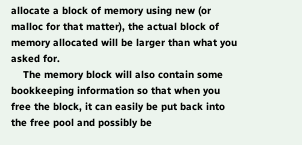allocate a block of memory using new (or malloc for that matter), the actual block of memory allocated will be larger than what you asked for.
    The memory block will also contain some bookkeeping information so that when you free the block, it can easily be put back into the free pool and possibly be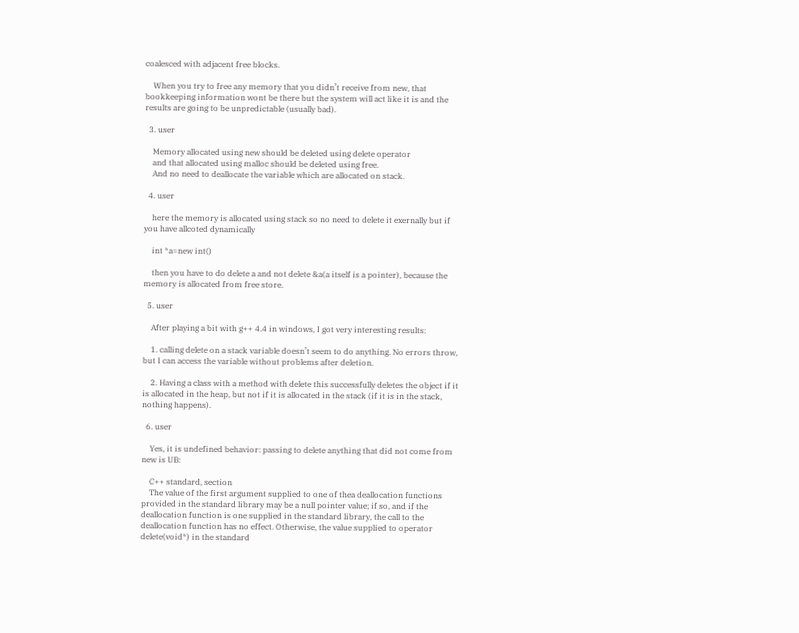coalesced with adjacent free blocks.

    When you try to free any memory that you didn’t receive from new, that bookkeeping information wont be there but the system will act like it is and the results are going to be unpredictable (usually bad).

  3. user

    Memory allocated using new should be deleted using delete operator
    and that allocated using malloc should be deleted using free.
    And no need to deallocate the variable which are allocated on stack.

  4. user

    here the memory is allocated using stack so no need to delete it exernally but if you have allcoted dynamically

    int *a=new int()

    then you have to do delete a and not delete &a(a itself is a pointer), because the memory is allocated from free store.

  5. user

    After playing a bit with g++ 4.4 in windows, I got very interesting results:

    1. calling delete on a stack variable doesn’t seem to do anything. No errors throw, but I can access the variable without problems after deletion.

    2. Having a class with a method with delete this successfully deletes the object if it is allocated in the heap, but not if it is allocated in the stack (if it is in the stack, nothing happens).

  6. user

    Yes, it is undefined behavior: passing to delete anything that did not come from new is UB:

    C++ standard, section
    The value of the first argument supplied to one of thea deallocation functions provided in the standard library may be a null pointer value; if so, and if the deallocation function is one supplied in the standard library, the call to the deallocation function has no effect. Otherwise, the value supplied to operator delete(void*) in the standard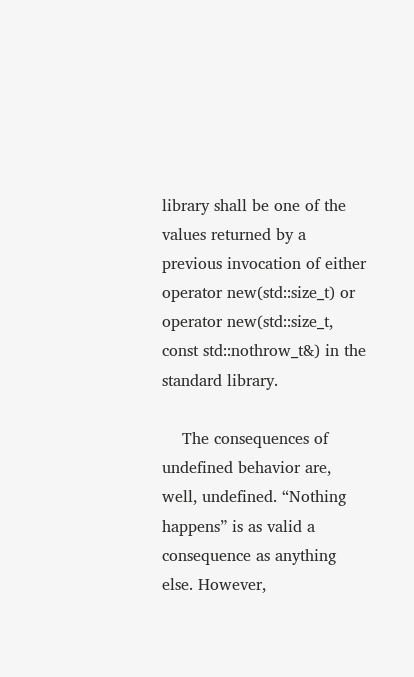library shall be one of the values returned by a previous invocation of either operator new(std::size_t) or operator new(std::size_t, const std::nothrow_t&) in the standard library.

    The consequences of undefined behavior are, well, undefined. “Nothing happens” is as valid a consequence as anything else. However,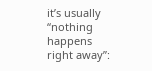it’s usually “nothing happens right away”: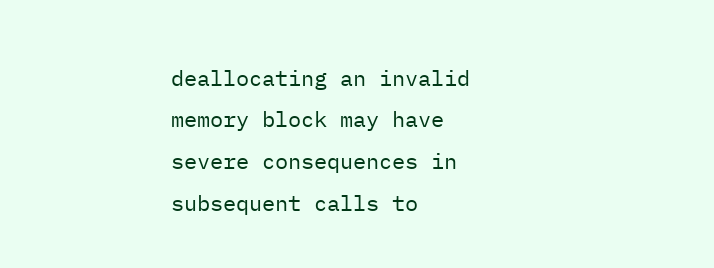deallocating an invalid memory block may have severe consequences in subsequent calls to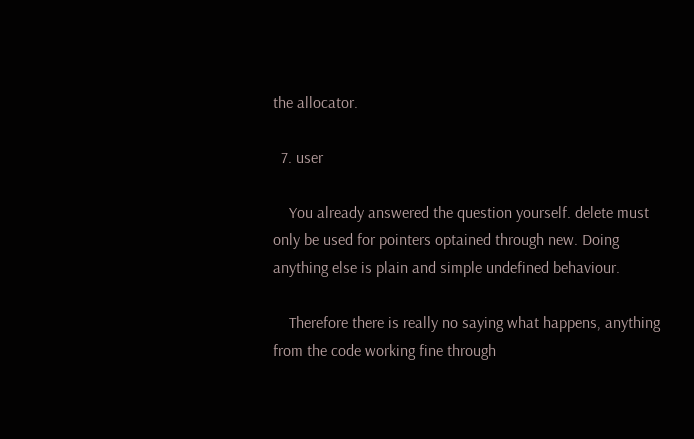the allocator.

  7. user

    You already answered the question yourself. delete must only be used for pointers optained through new. Doing anything else is plain and simple undefined behaviour.

    Therefore there is really no saying what happens, anything from the code working fine through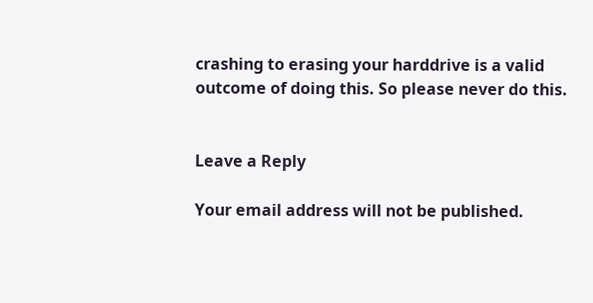crashing to erasing your harddrive is a valid outcome of doing this. So please never do this.


Leave a Reply

Your email address will not be published.